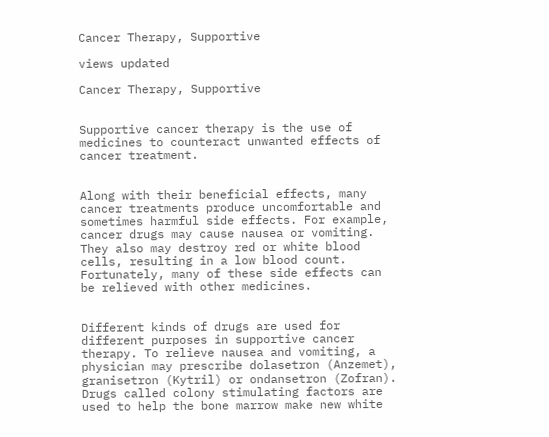Cancer Therapy, Supportive

views updated

Cancer Therapy, Supportive


Supportive cancer therapy is the use of medicines to counteract unwanted effects of cancer treatment.


Along with their beneficial effects, many cancer treatments produce uncomfortable and sometimes harmful side effects. For example, cancer drugs may cause nausea or vomiting. They also may destroy red or white blood cells, resulting in a low blood count. Fortunately, many of these side effects can be relieved with other medicines.


Different kinds of drugs are used for different purposes in supportive cancer therapy. To relieve nausea and vomiting, a physician may prescribe dolasetron (Anzemet), granisetron (Kytril) or ondansetron (Zofran). Drugs called colony stimulating factors are used to help the bone marrow make new white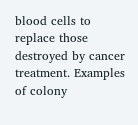blood cells to replace those destroyed by cancer treatment. Examples of colony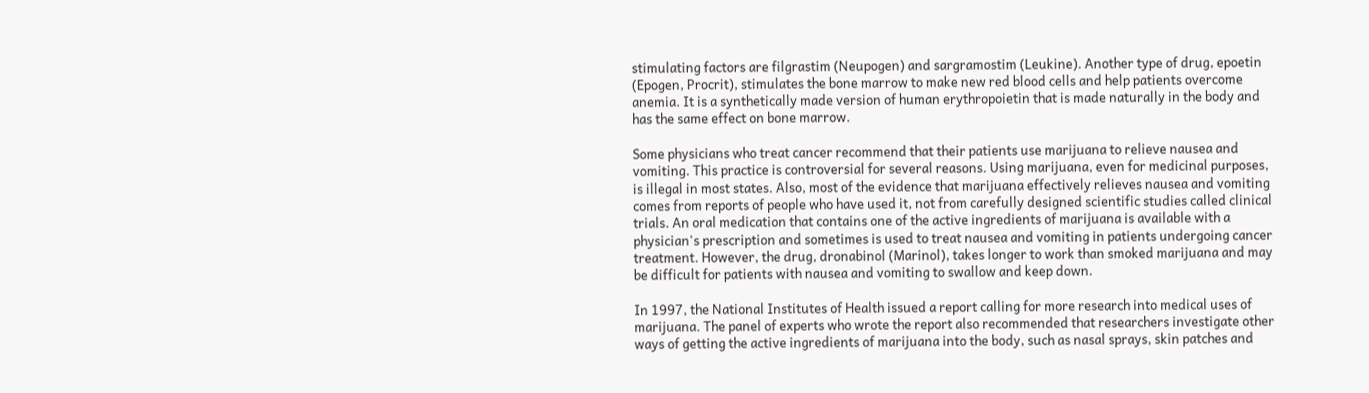stimulating factors are filgrastim (Neupogen) and sargramostim (Leukine). Another type of drug, epoetin (Epogen, Procrit), stimulates the bone marrow to make new red blood cells and help patients overcome anemia. It is a synthetically made version of human erythropoietin that is made naturally in the body and has the same effect on bone marrow.

Some physicians who treat cancer recommend that their patients use marijuana to relieve nausea and vomiting. This practice is controversial for several reasons. Using marijuana, even for medicinal purposes, is illegal in most states. Also, most of the evidence that marijuana effectively relieves nausea and vomiting comes from reports of people who have used it, not from carefully designed scientific studies called clinical trials. An oral medication that contains one of the active ingredients of marijuana is available with a physician's prescription and sometimes is used to treat nausea and vomiting in patients undergoing cancer treatment. However, the drug, dronabinol (Marinol), takes longer to work than smoked marijuana and may be difficult for patients with nausea and vomiting to swallow and keep down.

In 1997, the National Institutes of Health issued a report calling for more research into medical uses of marijuana. The panel of experts who wrote the report also recommended that researchers investigate other ways of getting the active ingredients of marijuana into the body, such as nasal sprays, skin patches and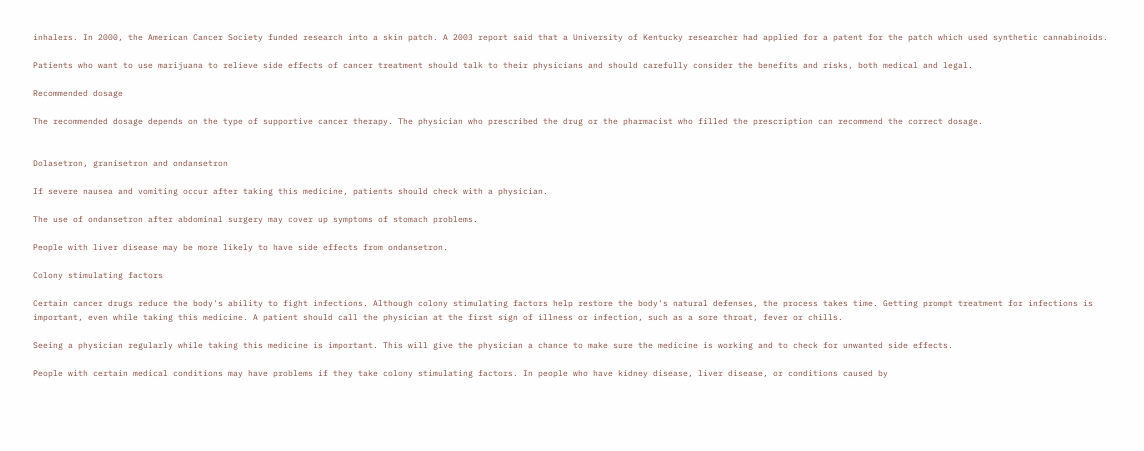inhalers. In 2000, the American Cancer Society funded research into a skin patch. A 2003 report said that a University of Kentucky researcher had applied for a patent for the patch which used synthetic cannabinoids.

Patients who want to use marijuana to relieve side effects of cancer treatment should talk to their physicians and should carefully consider the benefits and risks, both medical and legal.

Recommended dosage

The recommended dosage depends on the type of supportive cancer therapy. The physician who prescribed the drug or the pharmacist who filled the prescription can recommend the correct dosage.


Dolasetron, granisetron and ondansetron

If severe nausea and vomiting occur after taking this medicine, patients should check with a physician.

The use of ondansetron after abdominal surgery may cover up symptoms of stomach problems.

People with liver disease may be more likely to have side effects from ondansetron.

Colony stimulating factors

Certain cancer drugs reduce the body's ability to fight infections. Although colony stimulating factors help restore the body's natural defenses, the process takes time. Getting prompt treatment for infections is important, even while taking this medicine. A patient should call the physician at the first sign of illness or infection, such as a sore throat, fever or chills.

Seeing a physician regularly while taking this medicine is important. This will give the physician a chance to make sure the medicine is working and to check for unwanted side effects.

People with certain medical conditions may have problems if they take colony stimulating factors. In people who have kidney disease, liver disease, or conditions caused by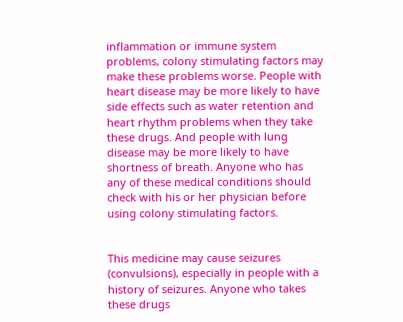inflammation or immune system problems, colony stimulating factors may make these problems worse. People with heart disease may be more likely to have side effects such as water retention and heart rhythm problems when they take these drugs. And people with lung disease may be more likely to have shortness of breath. Anyone who has any of these medical conditions should check with his or her physician before using colony stimulating factors.


This medicine may cause seizures (convulsions), especially in people with a history of seizures. Anyone who takes these drugs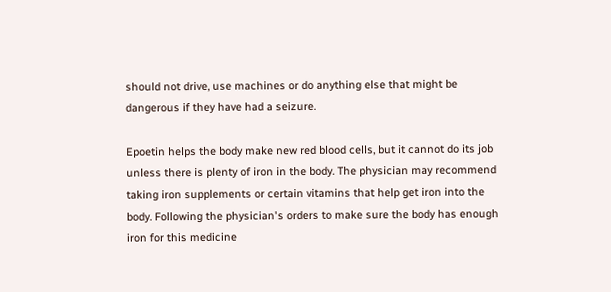should not drive, use machines or do anything else that might be dangerous if they have had a seizure.

Epoetin helps the body make new red blood cells, but it cannot do its job unless there is plenty of iron in the body. The physician may recommend taking iron supplements or certain vitamins that help get iron into the body. Following the physician's orders to make sure the body has enough iron for this medicine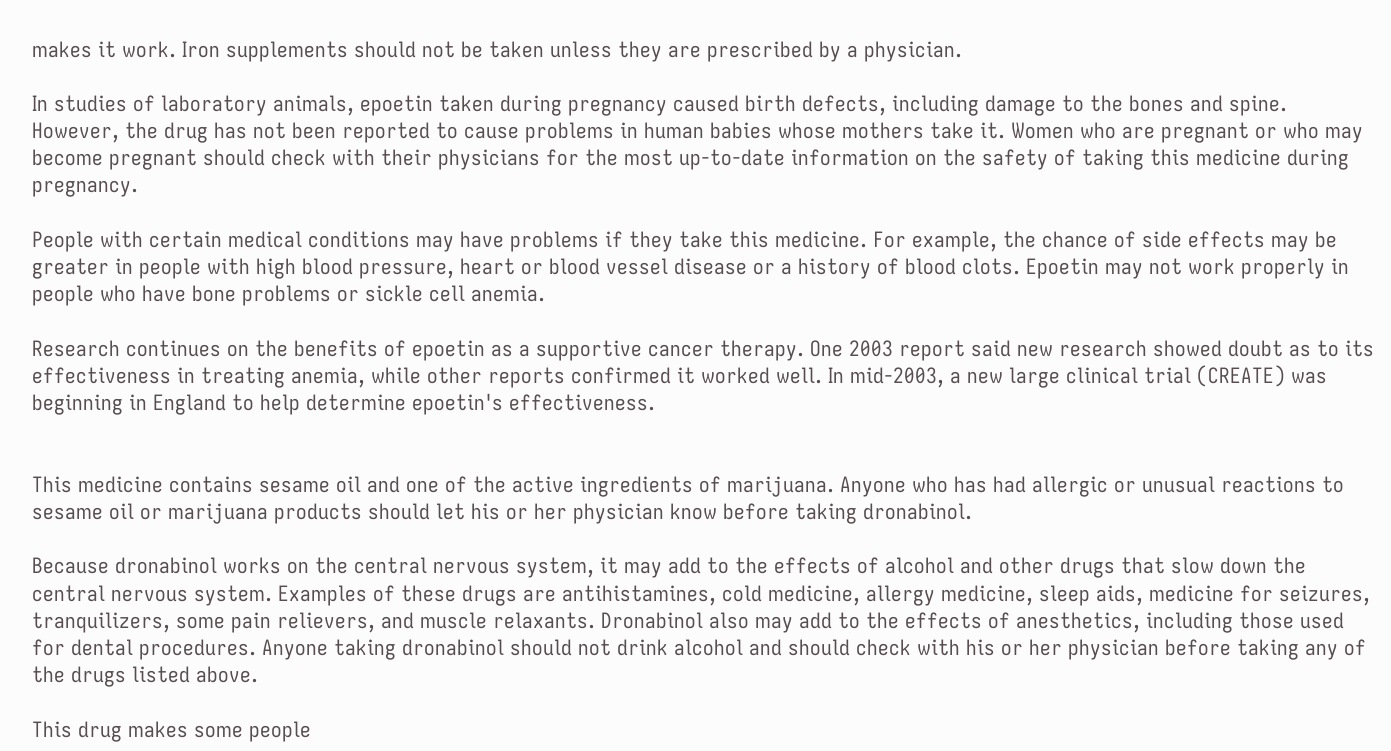makes it work. Iron supplements should not be taken unless they are prescribed by a physician.

In studies of laboratory animals, epoetin taken during pregnancy caused birth defects, including damage to the bones and spine. However, the drug has not been reported to cause problems in human babies whose mothers take it. Women who are pregnant or who may become pregnant should check with their physicians for the most up-to-date information on the safety of taking this medicine during pregnancy.

People with certain medical conditions may have problems if they take this medicine. For example, the chance of side effects may be greater in people with high blood pressure, heart or blood vessel disease or a history of blood clots. Epoetin may not work properly in people who have bone problems or sickle cell anemia.

Research continues on the benefits of epoetin as a supportive cancer therapy. One 2003 report said new research showed doubt as to its effectiveness in treating anemia, while other reports confirmed it worked well. In mid-2003, a new large clinical trial (CREATE) was beginning in England to help determine epoetin's effectiveness.


This medicine contains sesame oil and one of the active ingredients of marijuana. Anyone who has had allergic or unusual reactions to sesame oil or marijuana products should let his or her physician know before taking dronabinol.

Because dronabinol works on the central nervous system, it may add to the effects of alcohol and other drugs that slow down the central nervous system. Examples of these drugs are antihistamines, cold medicine, allergy medicine, sleep aids, medicine for seizures, tranquilizers, some pain relievers, and muscle relaxants. Dronabinol also may add to the effects of anesthetics, including those used for dental procedures. Anyone taking dronabinol should not drink alcohol and should check with his or her physician before taking any of the drugs listed above.

This drug makes some people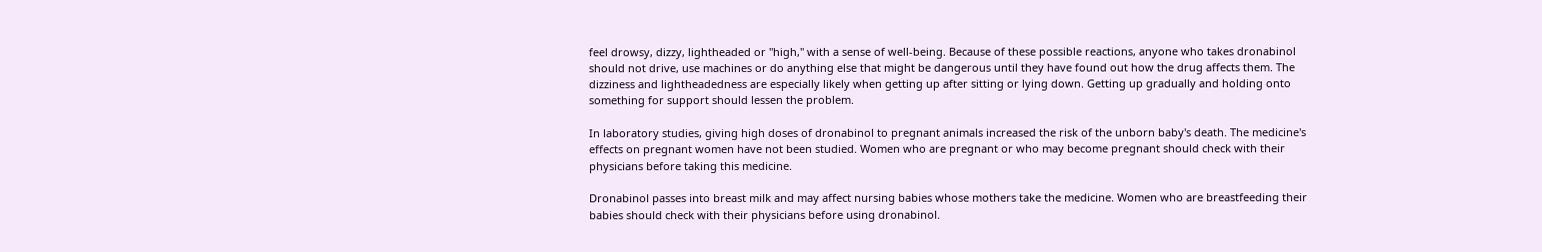feel drowsy, dizzy, lightheaded or "high," with a sense of well-being. Because of these possible reactions, anyone who takes dronabinol should not drive, use machines or do anything else that might be dangerous until they have found out how the drug affects them. The dizziness and lightheadedness are especially likely when getting up after sitting or lying down. Getting up gradually and holding onto something for support should lessen the problem.

In laboratory studies, giving high doses of dronabinol to pregnant animals increased the risk of the unborn baby's death. The medicine's effects on pregnant women have not been studied. Women who are pregnant or who may become pregnant should check with their physicians before taking this medicine.

Dronabinol passes into breast milk and may affect nursing babies whose mothers take the medicine. Women who are breastfeeding their babies should check with their physicians before using dronabinol.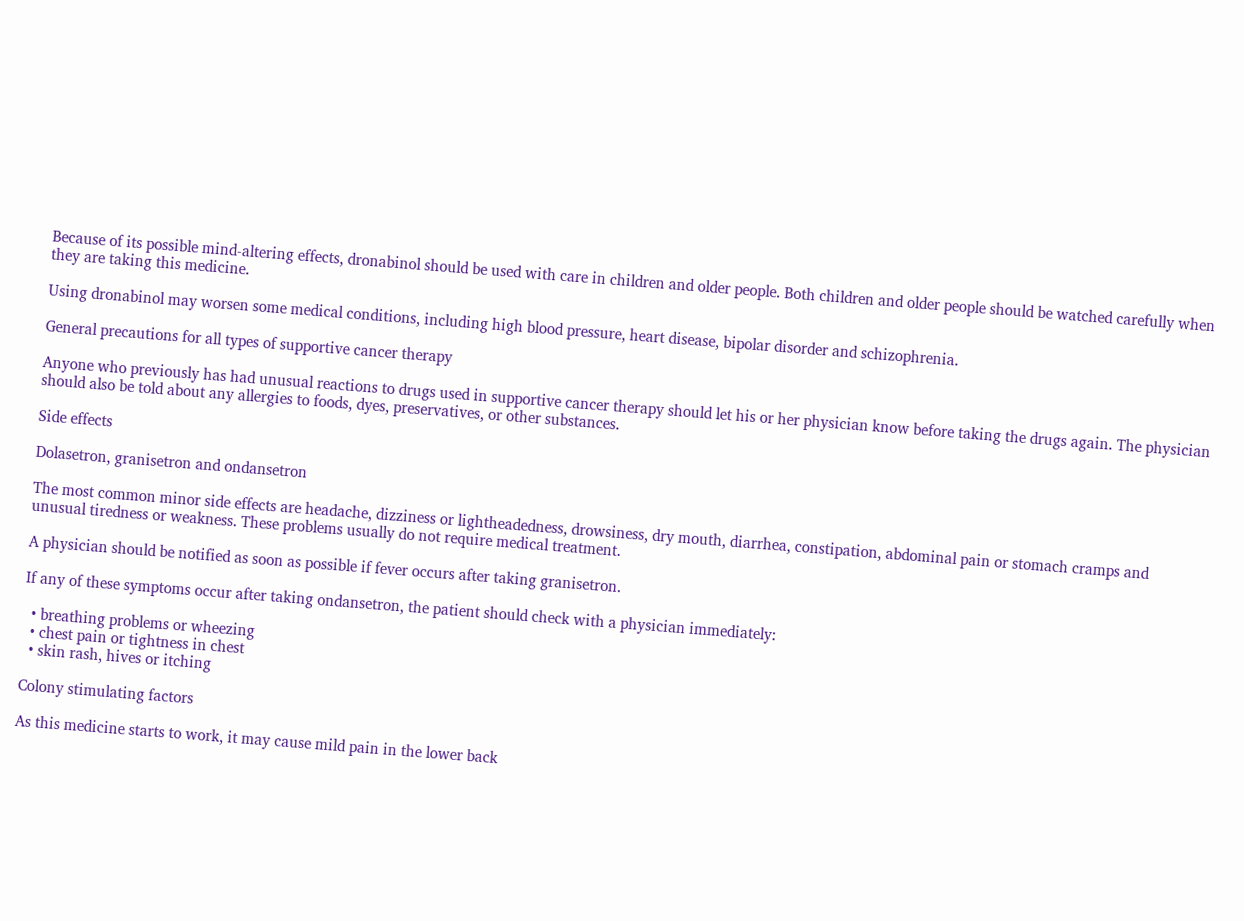Because of its possible mind-altering effects, dronabinol should be used with care in children and older people. Both children and older people should be watched carefully when they are taking this medicine.

Using dronabinol may worsen some medical conditions, including high blood pressure, heart disease, bipolar disorder and schizophrenia.

General precautions for all types of supportive cancer therapy

Anyone who previously has had unusual reactions to drugs used in supportive cancer therapy should let his or her physician know before taking the drugs again. The physician should also be told about any allergies to foods, dyes, preservatives, or other substances.

Side effects

Dolasetron, granisetron and ondansetron

The most common minor side effects are headache, dizziness or lightheadedness, drowsiness, dry mouth, diarrhea, constipation, abdominal pain or stomach cramps and unusual tiredness or weakness. These problems usually do not require medical treatment.

A physician should be notified as soon as possible if fever occurs after taking granisetron.

If any of these symptoms occur after taking ondansetron, the patient should check with a physician immediately:

  • breathing problems or wheezing
  • chest pain or tightness in chest
  • skin rash, hives or itching

Colony stimulating factors

As this medicine starts to work, it may cause mild pain in the lower back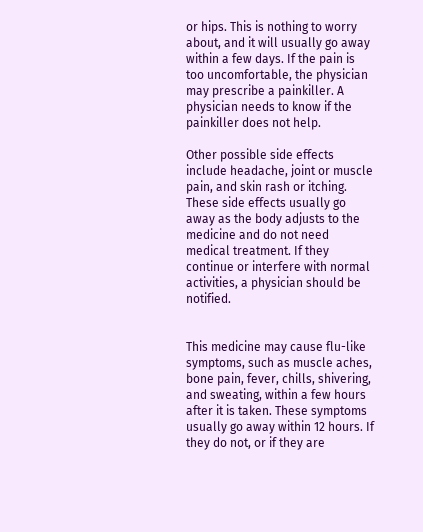or hips. This is nothing to worry about, and it will usually go away within a few days. If the pain is too uncomfortable, the physician may prescribe a painkiller. A physician needs to know if the painkiller does not help.

Other possible side effects include headache, joint or muscle pain, and skin rash or itching. These side effects usually go away as the body adjusts to the medicine and do not need medical treatment. If they continue or interfere with normal activities, a physician should be notified.


This medicine may cause flu-like symptoms, such as muscle aches, bone pain, fever, chills, shivering, and sweating, within a few hours after it is taken. These symptoms usually go away within 12 hours. If they do not, or if they are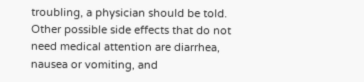troubling, a physician should be told. Other possible side effects that do not need medical attention are diarrhea, nausea or vomiting, and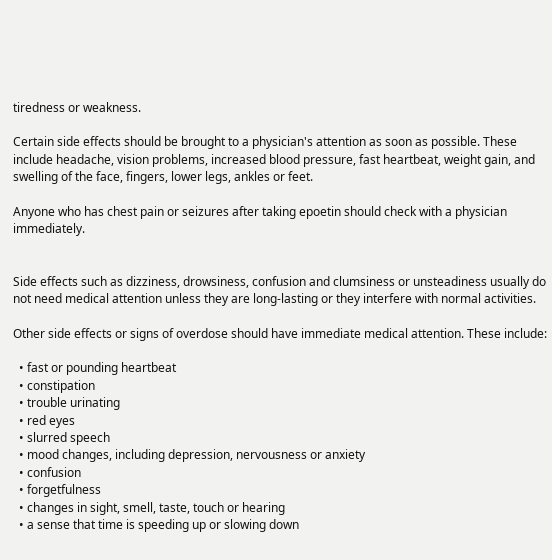tiredness or weakness.

Certain side effects should be brought to a physician's attention as soon as possible. These include headache, vision problems, increased blood pressure, fast heartbeat, weight gain, and swelling of the face, fingers, lower legs, ankles or feet.

Anyone who has chest pain or seizures after taking epoetin should check with a physician immediately.


Side effects such as dizziness, drowsiness, confusion and clumsiness or unsteadiness usually do not need medical attention unless they are long-lasting or they interfere with normal activities.

Other side effects or signs of overdose should have immediate medical attention. These include:

  • fast or pounding heartbeat
  • constipation
  • trouble urinating
  • red eyes
  • slurred speech
  • mood changes, including depression, nervousness or anxiety
  • confusion
  • forgetfulness
  • changes in sight, smell, taste, touch or hearing
  • a sense that time is speeding up or slowing down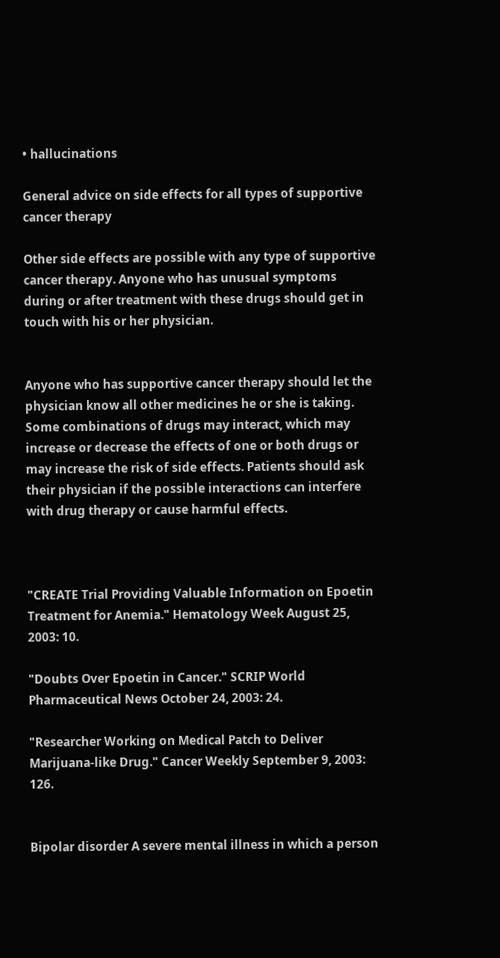• hallucinations

General advice on side effects for all types of supportive cancer therapy

Other side effects are possible with any type of supportive cancer therapy. Anyone who has unusual symptoms during or after treatment with these drugs should get in touch with his or her physician.


Anyone who has supportive cancer therapy should let the physician know all other medicines he or she is taking. Some combinations of drugs may interact, which may increase or decrease the effects of one or both drugs or may increase the risk of side effects. Patients should ask their physician if the possible interactions can interfere with drug therapy or cause harmful effects.



"CREATE Trial Providing Valuable Information on Epoetin Treatment for Anemia." Hematology Week August 25, 2003: 10.

"Doubts Over Epoetin in Cancer." SCRIP World Pharmaceutical News October 24, 2003: 24.

"Researcher Working on Medical Patch to Deliver Marijuana-like Drug." Cancer Weekly September 9, 2003: 126.


Bipolar disorder A severe mental illness in which a person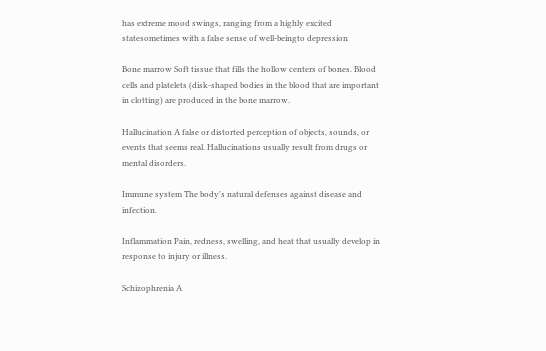has extreme mood swings, ranging from a highly excited statesometimes with a false sense of well-beingto depression

Bone marrow Soft tissue that fills the hollow centers of bones. Blood cells and platelets (disk-shaped bodies in the blood that are important in clotting) are produced in the bone marrow.

Hallucination A false or distorted perception of objects, sounds, or events that seems real. Hallucinations usually result from drugs or mental disorders.

Immune system The body's natural defenses against disease and infection.

Inflammation Pain, redness, swelling, and heat that usually develop in response to injury or illness.

Schizophrenia A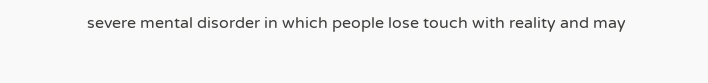severe mental disorder in which people lose touch with reality and may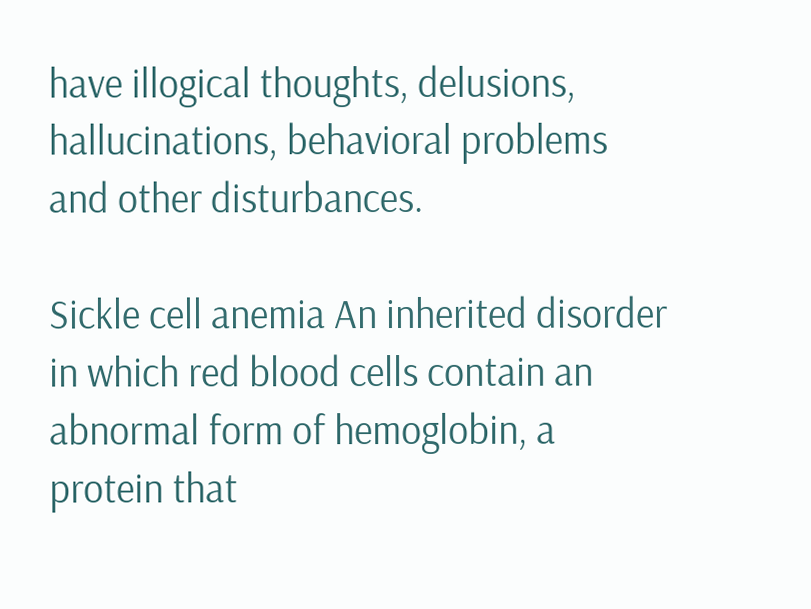have illogical thoughts, delusions, hallucinations, behavioral problems and other disturbances.

Sickle cell anemia An inherited disorder in which red blood cells contain an abnormal form of hemoglobin, a protein that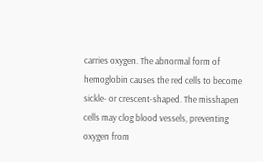carries oxygen. The abnormal form of hemoglobin causes the red cells to become sickle- or crescent-shaped. The misshapen cells may clog blood vessels, preventing oxygen from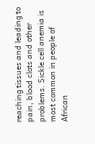reaching tissues and leading to pain, blood clots and other problems. Sickle cell anemia is most common in people of African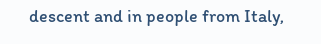descent and in people from Italy,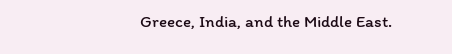Greece, India, and the Middle East.